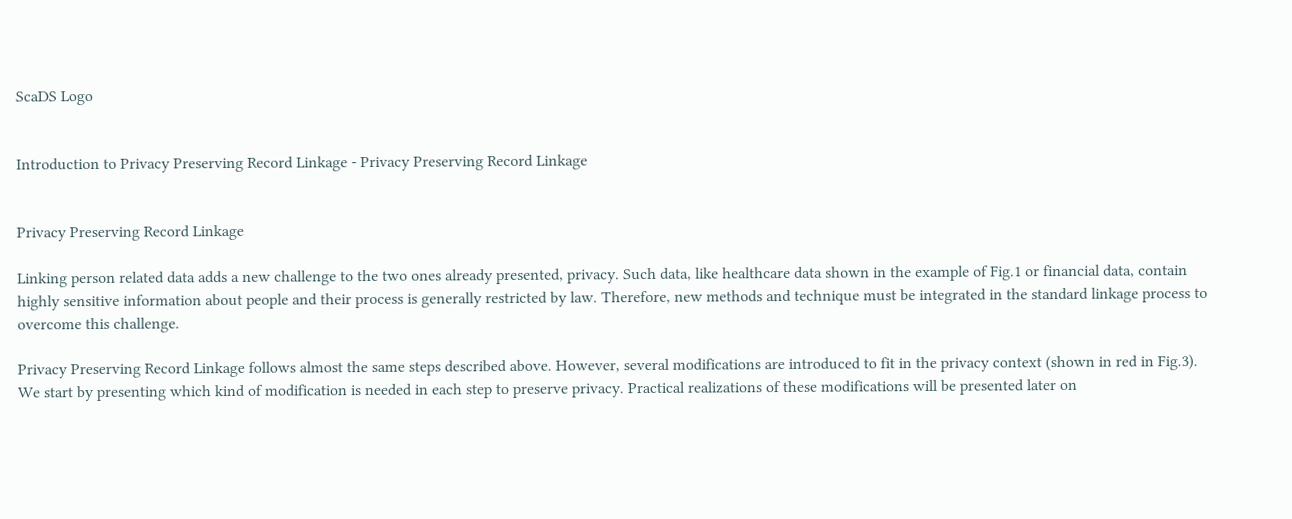ScaDS Logo


Introduction to Privacy Preserving Record Linkage - Privacy Preserving Record Linkage


Privacy Preserving Record Linkage

Linking person related data adds a new challenge to the two ones already presented, privacy. Such data, like healthcare data shown in the example of Fig.1 or financial data, contain highly sensitive information about people and their process is generally restricted by law. Therefore, new methods and technique must be integrated in the standard linkage process to overcome this challenge.

Privacy Preserving Record Linkage follows almost the same steps described above. However, several modifications are introduced to fit in the privacy context (shown in red in Fig.3). We start by presenting which kind of modification is needed in each step to preserve privacy. Practical realizations of these modifications will be presented later on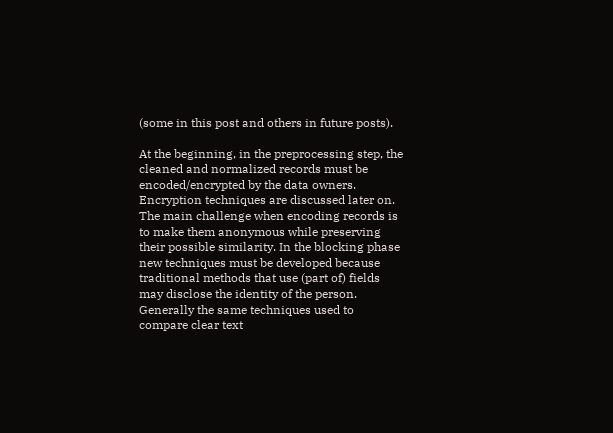(some in this post and others in future posts).

At the beginning, in the preprocessing step, the cleaned and normalized records must be encoded/encrypted by the data owners. Encryption techniques are discussed later on. The main challenge when encoding records is to make them anonymous while preserving their possible similarity. In the blocking phase new techniques must be developed because traditional methods that use (part of) fields may disclose the identity of the person. Generally the same techniques used to compare clear text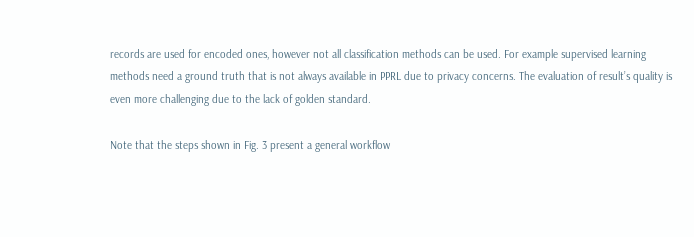records are used for encoded ones, however not all classification methods can be used. For example supervised learning methods need a ground truth that is not always available in PPRL due to privacy concerns. The evaluation of result’s quality is even more challenging due to the lack of golden standard.

Note that the steps shown in Fig. 3 present a general workflow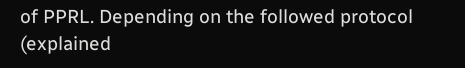of PPRL. Depending on the followed protocol (explained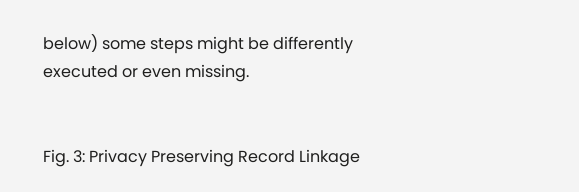below) some steps might be differently executed or even missing.


Fig. 3: Privacy Preserving Record Linkage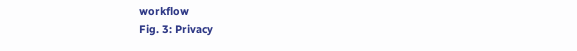workflow
Fig. 3: Privacy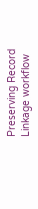Preserving Record Linkage workflow